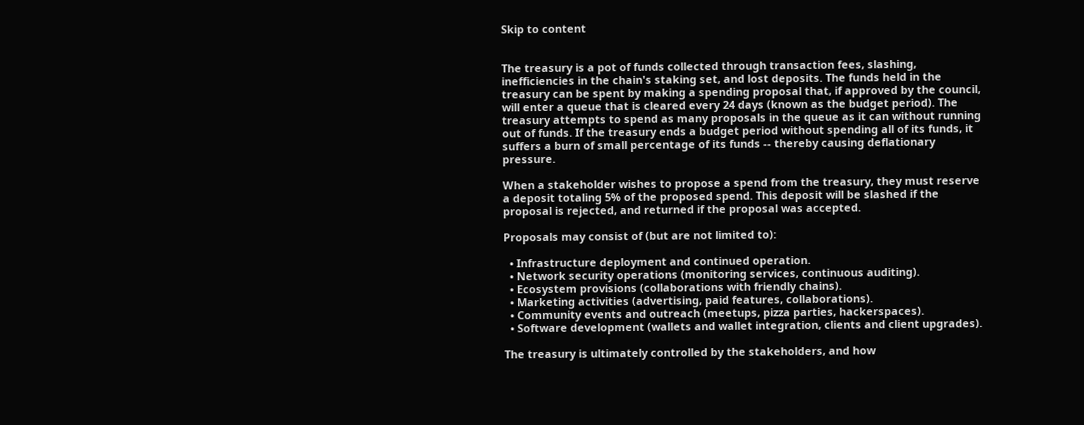Skip to content


The treasury is a pot of funds collected through transaction fees, slashing, inefficiencies in the chain's staking set, and lost deposits. The funds held in the treasury can be spent by making a spending proposal that, if approved by the council, will enter a queue that is cleared every 24 days (known as the budget period). The treasury attempts to spend as many proposals in the queue as it can without running out of funds. If the treasury ends a budget period without spending all of its funds, it suffers a burn of small percentage of its funds -- thereby causing deflationary pressure.

When a stakeholder wishes to propose a spend from the treasury, they must reserve a deposit totaling 5% of the proposed spend. This deposit will be slashed if the proposal is rejected, and returned if the proposal was accepted.

Proposals may consist of (but are not limited to):

  • Infrastructure deployment and continued operation.
  • Network security operations (monitoring services, continuous auditing).
  • Ecosystem provisions (collaborations with friendly chains).
  • Marketing activities (advertising, paid features, collaborations).
  • Community events and outreach (meetups, pizza parties, hackerspaces).
  • Software development (wallets and wallet integration, clients and client upgrades).

The treasury is ultimately controlled by the stakeholders, and how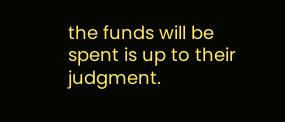the funds will be spent is up to their judgment.